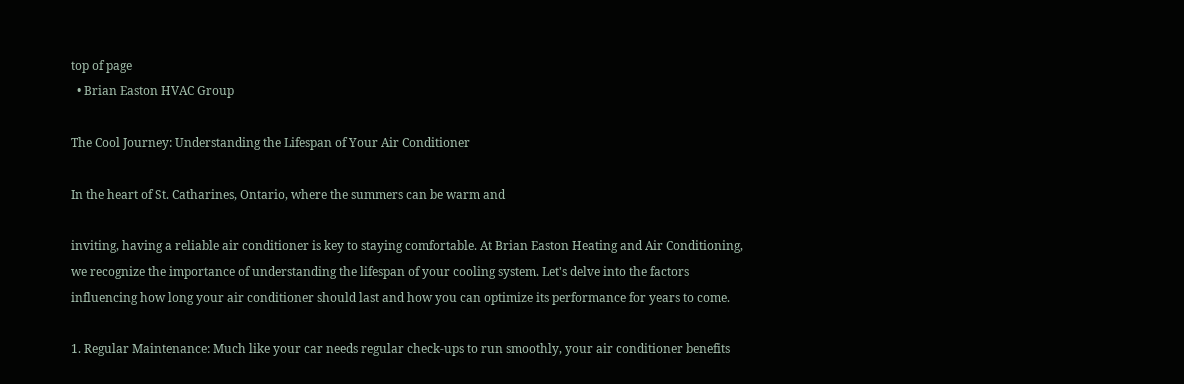top of page
  • Brian Easton HVAC Group

The Cool Journey: Understanding the Lifespan of Your Air Conditioner

In the heart of St. Catharines, Ontario, where the summers can be warm and

inviting, having a reliable air conditioner is key to staying comfortable. At Brian Easton Heating and Air Conditioning, we recognize the importance of understanding the lifespan of your cooling system. Let's delve into the factors influencing how long your air conditioner should last and how you can optimize its performance for years to come.

1. Regular Maintenance: Much like your car needs regular check-ups to run smoothly, your air conditioner benefits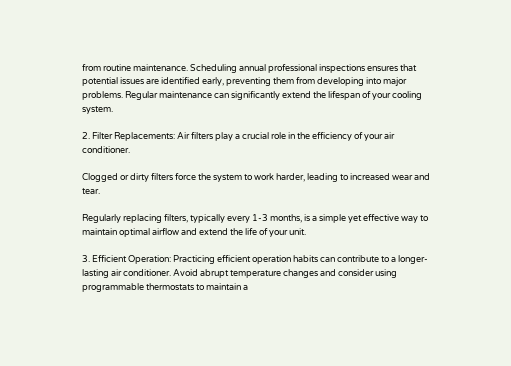from routine maintenance. Scheduling annual professional inspections ensures that potential issues are identified early, preventing them from developing into major problems. Regular maintenance can significantly extend the lifespan of your cooling system.

2. Filter Replacements: Air filters play a crucial role in the efficiency of your air conditioner.

Clogged or dirty filters force the system to work harder, leading to increased wear and tear.

Regularly replacing filters, typically every 1-3 months, is a simple yet effective way to maintain optimal airflow and extend the life of your unit.

3. Efficient Operation: Practicing efficient operation habits can contribute to a longer-lasting air conditioner. Avoid abrupt temperature changes and consider using programmable thermostats to maintain a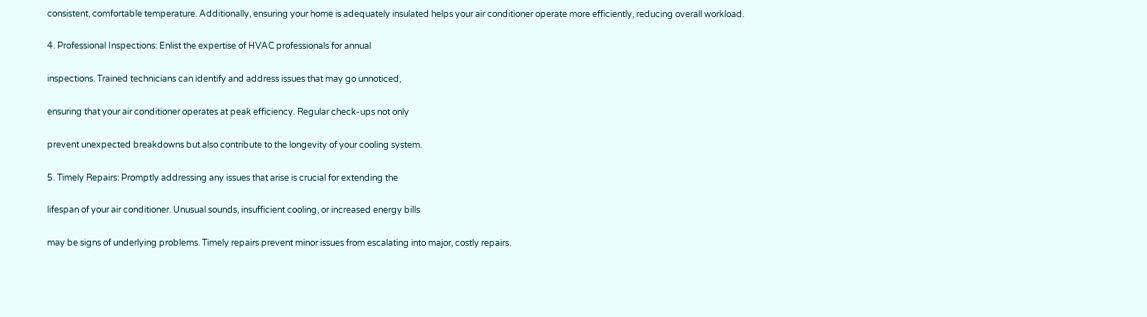consistent, comfortable temperature. Additionally, ensuring your home is adequately insulated helps your air conditioner operate more efficiently, reducing overall workload.

4. Professional Inspections: Enlist the expertise of HVAC professionals for annual

inspections. Trained technicians can identify and address issues that may go unnoticed,

ensuring that your air conditioner operates at peak efficiency. Regular check-ups not only

prevent unexpected breakdowns but also contribute to the longevity of your cooling system.

5. Timely Repairs: Promptly addressing any issues that arise is crucial for extending the

lifespan of your air conditioner. Unusual sounds, insufficient cooling, or increased energy bills

may be signs of underlying problems. Timely repairs prevent minor issues from escalating into major, costly repairs.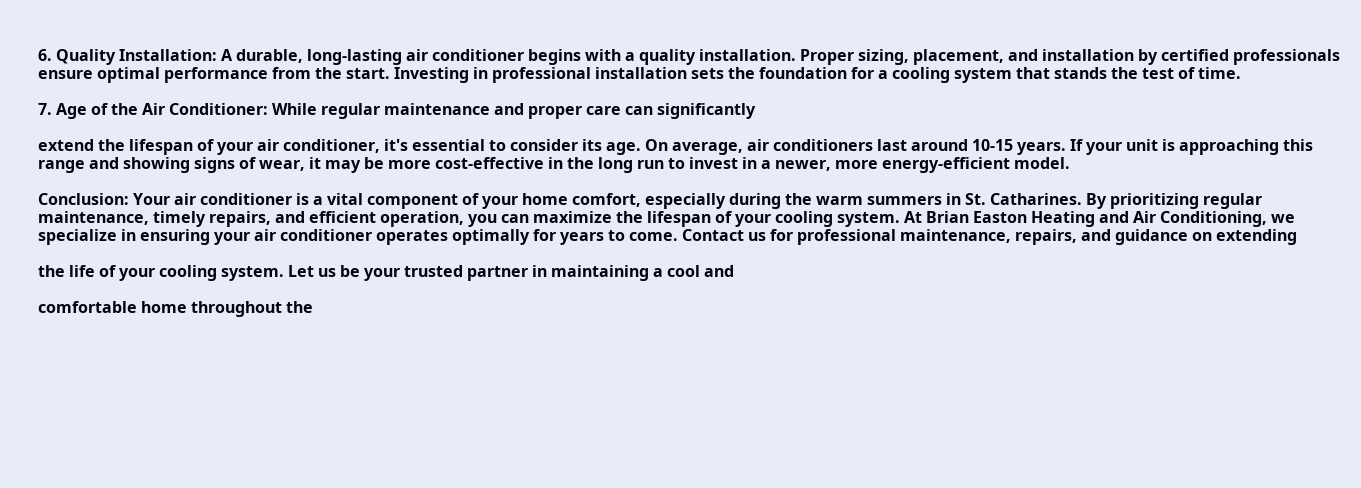6. Quality Installation: A durable, long-lasting air conditioner begins with a quality installation. Proper sizing, placement, and installation by certified professionals ensure optimal performance from the start. Investing in professional installation sets the foundation for a cooling system that stands the test of time.

7. Age of the Air Conditioner: While regular maintenance and proper care can significantly

extend the lifespan of your air conditioner, it's essential to consider its age. On average, air conditioners last around 10-15 years. If your unit is approaching this range and showing signs of wear, it may be more cost-effective in the long run to invest in a newer, more energy-efficient model.

Conclusion: Your air conditioner is a vital component of your home comfort, especially during the warm summers in St. Catharines. By prioritizing regular maintenance, timely repairs, and efficient operation, you can maximize the lifespan of your cooling system. At Brian Easton Heating and Air Conditioning, we specialize in ensuring your air conditioner operates optimally for years to come. Contact us for professional maintenance, repairs, and guidance on extending

the life of your cooling system. Let us be your trusted partner in maintaining a cool and

comfortable home throughout the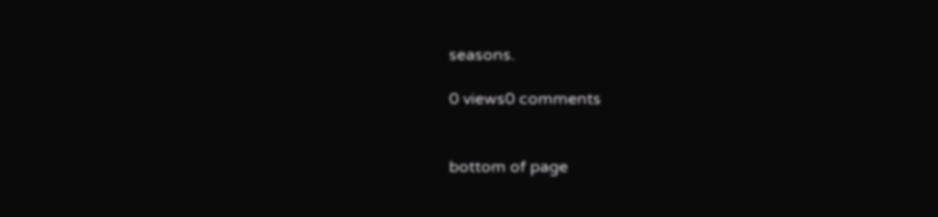seasons.

0 views0 comments


bottom of page